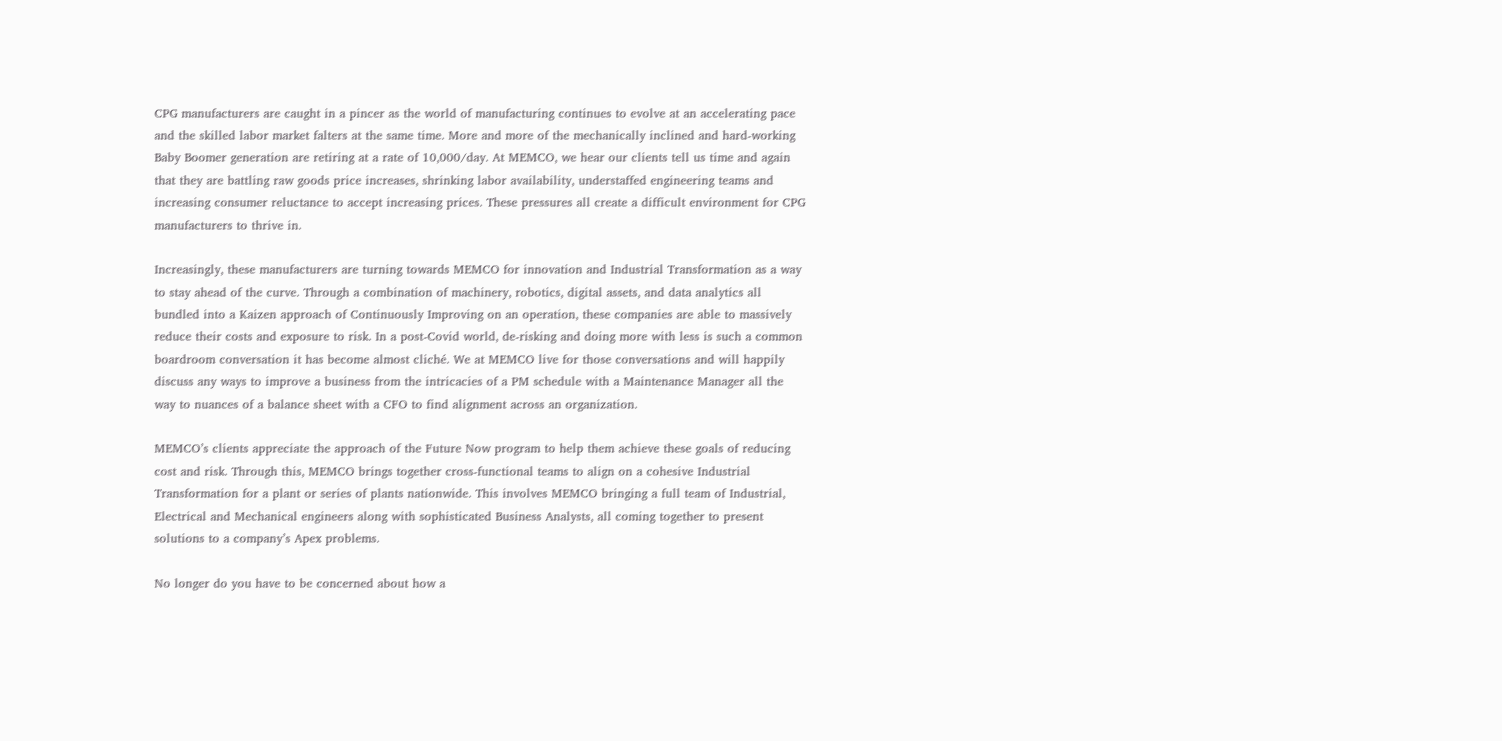CPG manufacturers are caught in a pincer as the world of manufacturing continues to evolve at an accelerating pace and the skilled labor market falters at the same time. More and more of the mechanically inclined and hard-working Baby Boomer generation are retiring at a rate of 10,000/day. At MEMCO, we hear our clients tell us time and again that they are battling raw goods price increases, shrinking labor availability, understaffed engineering teams and increasing consumer reluctance to accept increasing prices. These pressures all create a difficult environment for CPG manufacturers to thrive in.

Increasingly, these manufacturers are turning towards MEMCO for innovation and Industrial Transformation as a way to stay ahead of the curve. Through a combination of machinery, robotics, digital assets, and data analytics all bundled into a Kaizen approach of Continuously Improving on an operation, these companies are able to massively reduce their costs and exposure to risk. In a post-Covid world, de-risking and doing more with less is such a common boardroom conversation it has become almost cliché. We at MEMCO live for those conversations and will happily discuss any ways to improve a business from the intricacies of a PM schedule with a Maintenance Manager all the way to nuances of a balance sheet with a CFO to find alignment across an organization.

MEMCO’s clients appreciate the approach of the Future Now program to help them achieve these goals of reducing cost and risk. Through this, MEMCO brings together cross-functional teams to align on a cohesive Industrial Transformation for a plant or series of plants nationwide. This involves MEMCO bringing a full team of Industrial, Electrical and Mechanical engineers along with sophisticated Business Analysts, all coming together to present solutions to a company’s Apex problems.

No longer do you have to be concerned about how a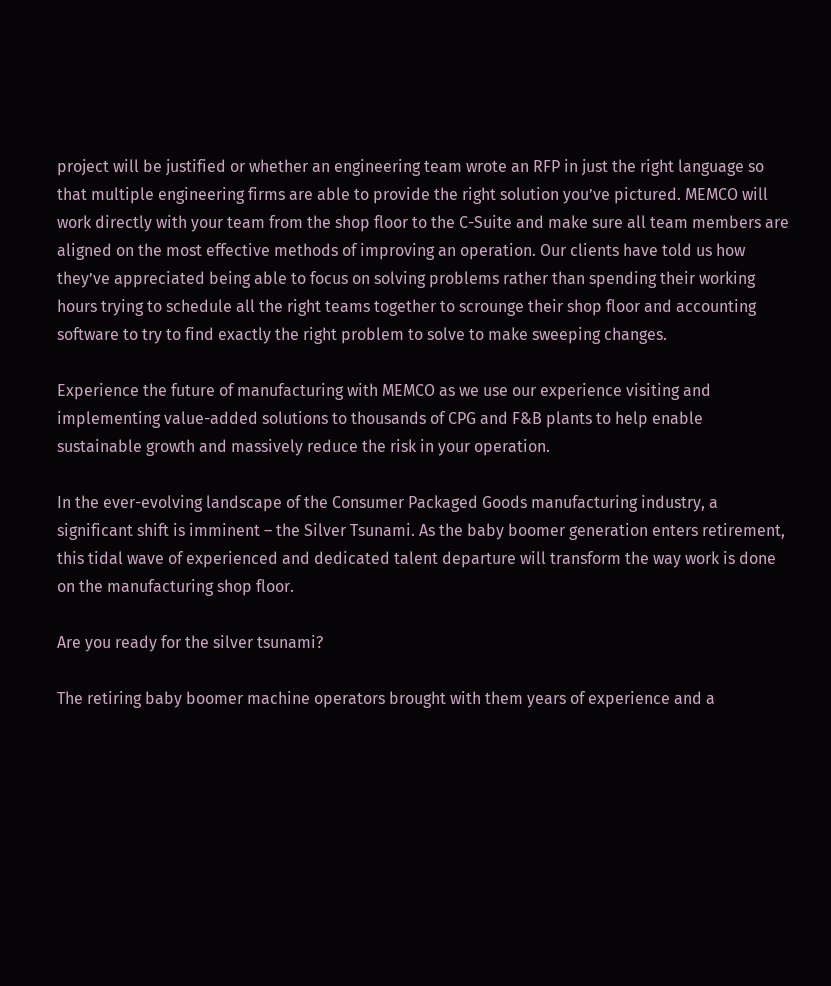project will be justified or whether an engineering team wrote an RFP in just the right language so that multiple engineering firms are able to provide the right solution you’ve pictured. MEMCO will work directly with your team from the shop floor to the C-Suite and make sure all team members are aligned on the most effective methods of improving an operation. Our clients have told us how they’ve appreciated being able to focus on solving problems rather than spending their working hours trying to schedule all the right teams together to scrounge their shop floor and accounting software to try to find exactly the right problem to solve to make sweeping changes.

Experience the future of manufacturing with MEMCO as we use our experience visiting and implementing value-added solutions to thousands of CPG and F&B plants to help enable sustainable growth and massively reduce the risk in your operation.

In the ever-evolving landscape of the Consumer Packaged Goods manufacturing industry, a significant shift is imminent – the Silver Tsunami. As the baby boomer generation enters retirement, this tidal wave of experienced and dedicated talent departure will transform the way work is done on the manufacturing shop floor.

Are you ready for the silver tsunami?

The retiring baby boomer machine operators brought with them years of experience and a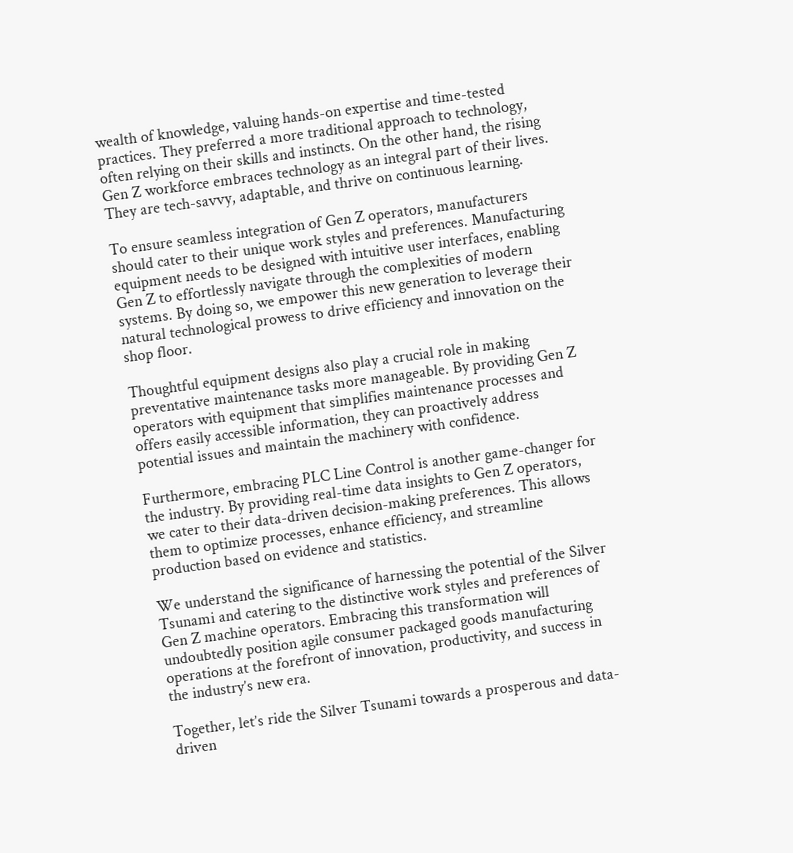wealth of knowledge, valuing hands-on expertise and time-tested practices. They preferred a more traditional approach to technology, often relying on their skills and instincts. On the other hand, the rising Gen Z workforce embraces technology as an integral part of their lives. They are tech-savvy, adaptable, and thrive on continuous learning.

To ensure seamless integration of Gen Z operators, manufacturers should cater to their unique work styles and preferences. Manufacturing equipment needs to be designed with intuitive user interfaces, enabling Gen Z to effortlessly navigate through the complexities of modern systems. By doing so, we empower this new generation to leverage their natural technological prowess to drive efficiency and innovation on the shop floor.

Thoughtful equipment designs also play a crucial role in making preventative maintenance tasks more manageable. By providing Gen Z operators with equipment that simplifies maintenance processes and offers easily accessible information, they can proactively address potential issues and maintain the machinery with confidence.

Furthermore, embracing PLC Line Control is another game-changer for the industry. By providing real-time data insights to Gen Z operators, we cater to their data-driven decision-making preferences. This allows them to optimize processes, enhance efficiency, and streamline production based on evidence and statistics.

We understand the significance of harnessing the potential of the Silver Tsunami and catering to the distinctive work styles and preferences of Gen Z machine operators. Embracing this transformation will undoubtedly position agile consumer packaged goods manufacturing operations at the forefront of innovation, productivity, and success in the industry’s new era.

Together, let’s ride the Silver Tsunami towards a prosperous and data-driven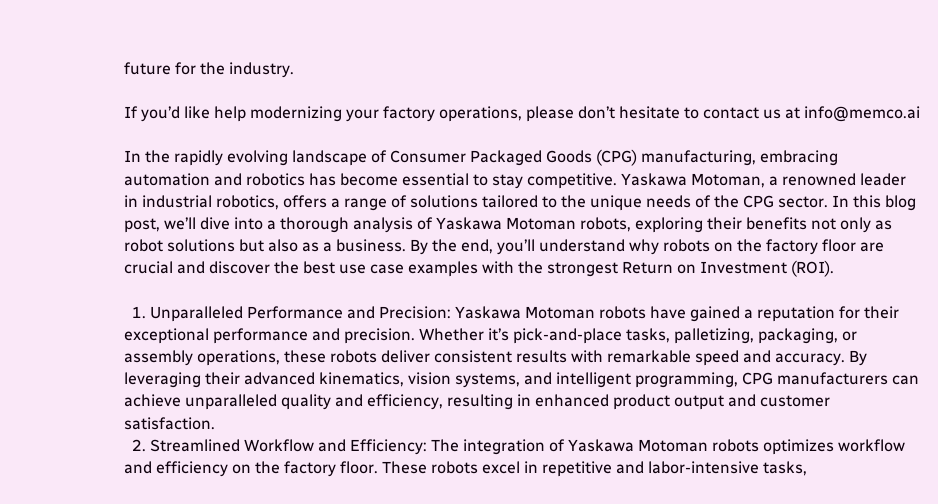future for the industry.

If you’d like help modernizing your factory operations, please don’t hesitate to contact us at info@memco.ai

In the rapidly evolving landscape of Consumer Packaged Goods (CPG) manufacturing, embracing automation and robotics has become essential to stay competitive. Yaskawa Motoman, a renowned leader in industrial robotics, offers a range of solutions tailored to the unique needs of the CPG sector. In this blog post, we’ll dive into a thorough analysis of Yaskawa Motoman robots, exploring their benefits not only as robot solutions but also as a business. By the end, you’ll understand why robots on the factory floor are crucial and discover the best use case examples with the strongest Return on Investment (ROI).

  1. Unparalleled Performance and Precision: Yaskawa Motoman robots have gained a reputation for their exceptional performance and precision. Whether it’s pick-and-place tasks, palletizing, packaging, or assembly operations, these robots deliver consistent results with remarkable speed and accuracy. By leveraging their advanced kinematics, vision systems, and intelligent programming, CPG manufacturers can achieve unparalleled quality and efficiency, resulting in enhanced product output and customer satisfaction.
  2. Streamlined Workflow and Efficiency: The integration of Yaskawa Motoman robots optimizes workflow and efficiency on the factory floor. These robots excel in repetitive and labor-intensive tasks,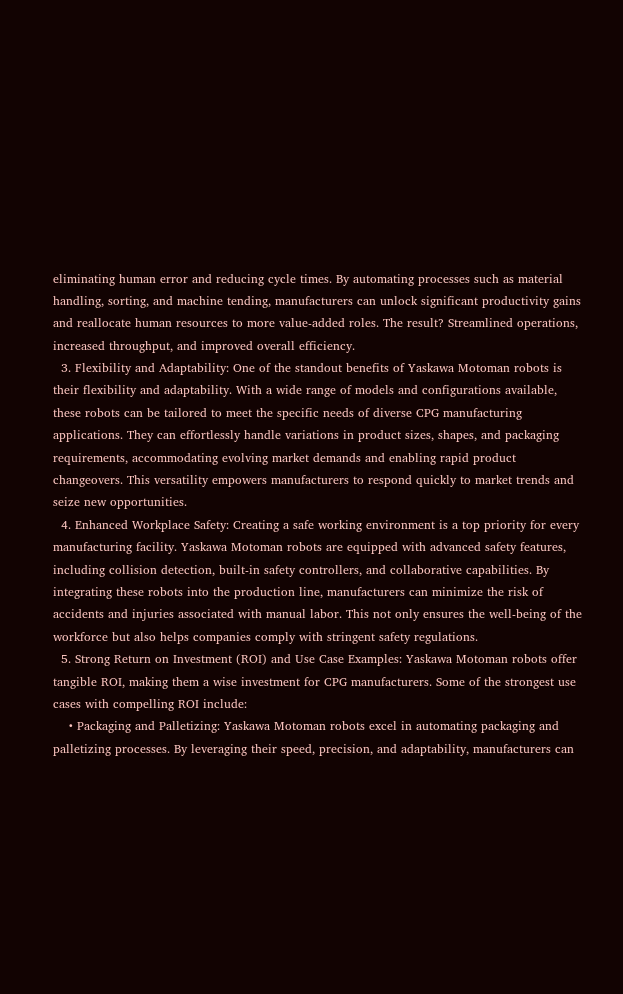eliminating human error and reducing cycle times. By automating processes such as material handling, sorting, and machine tending, manufacturers can unlock significant productivity gains and reallocate human resources to more value-added roles. The result? Streamlined operations, increased throughput, and improved overall efficiency.
  3. Flexibility and Adaptability: One of the standout benefits of Yaskawa Motoman robots is their flexibility and adaptability. With a wide range of models and configurations available, these robots can be tailored to meet the specific needs of diverse CPG manufacturing applications. They can effortlessly handle variations in product sizes, shapes, and packaging requirements, accommodating evolving market demands and enabling rapid product changeovers. This versatility empowers manufacturers to respond quickly to market trends and seize new opportunities.
  4. Enhanced Workplace Safety: Creating a safe working environment is a top priority for every manufacturing facility. Yaskawa Motoman robots are equipped with advanced safety features, including collision detection, built-in safety controllers, and collaborative capabilities. By integrating these robots into the production line, manufacturers can minimize the risk of accidents and injuries associated with manual labor. This not only ensures the well-being of the workforce but also helps companies comply with stringent safety regulations.
  5. Strong Return on Investment (ROI) and Use Case Examples: Yaskawa Motoman robots offer tangible ROI, making them a wise investment for CPG manufacturers. Some of the strongest use cases with compelling ROI include:
    • Packaging and Palletizing: Yaskawa Motoman robots excel in automating packaging and palletizing processes. By leveraging their speed, precision, and adaptability, manufacturers can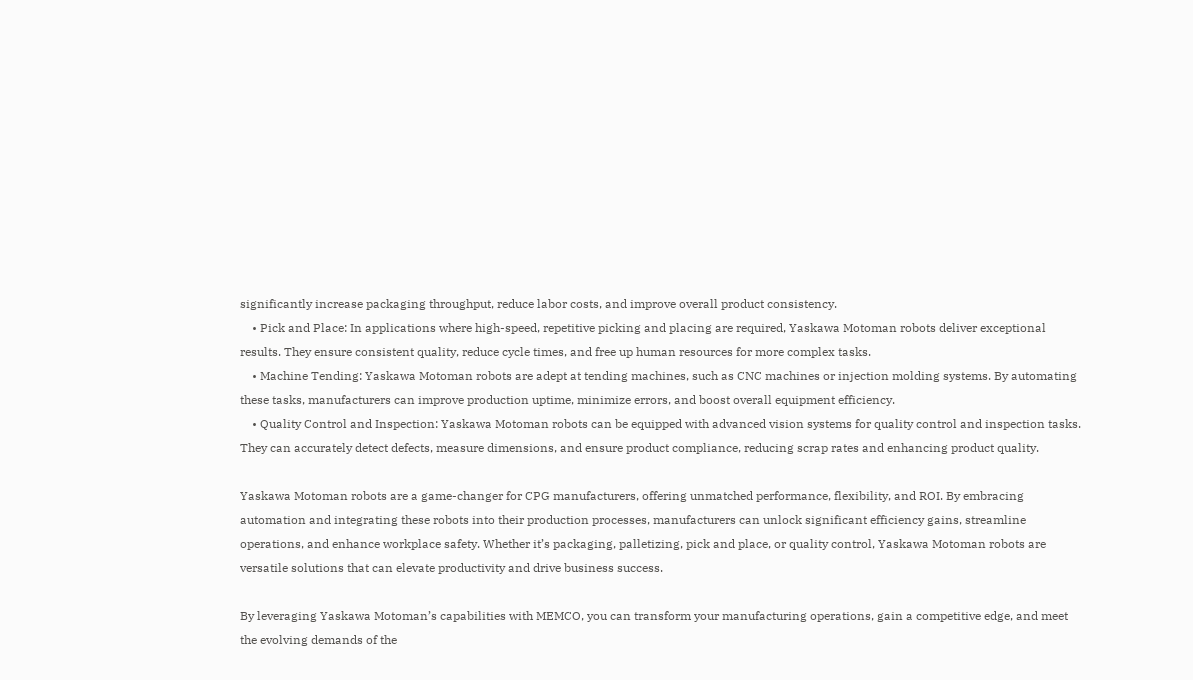significantly increase packaging throughput, reduce labor costs, and improve overall product consistency.
    • Pick and Place: In applications where high-speed, repetitive picking and placing are required, Yaskawa Motoman robots deliver exceptional results. They ensure consistent quality, reduce cycle times, and free up human resources for more complex tasks.
    • Machine Tending: Yaskawa Motoman robots are adept at tending machines, such as CNC machines or injection molding systems. By automating these tasks, manufacturers can improve production uptime, minimize errors, and boost overall equipment efficiency.
    • Quality Control and Inspection: Yaskawa Motoman robots can be equipped with advanced vision systems for quality control and inspection tasks. They can accurately detect defects, measure dimensions, and ensure product compliance, reducing scrap rates and enhancing product quality.

Yaskawa Motoman robots are a game-changer for CPG manufacturers, offering unmatched performance, flexibility, and ROI. By embracing automation and integrating these robots into their production processes, manufacturers can unlock significant efficiency gains, streamline operations, and enhance workplace safety. Whether it’s packaging, palletizing, pick and place, or quality control, Yaskawa Motoman robots are versatile solutions that can elevate productivity and drive business success.

By leveraging Yaskawa Motoman’s capabilities with MEMCO, you can transform your manufacturing operations, gain a competitive edge, and meet the evolving demands of the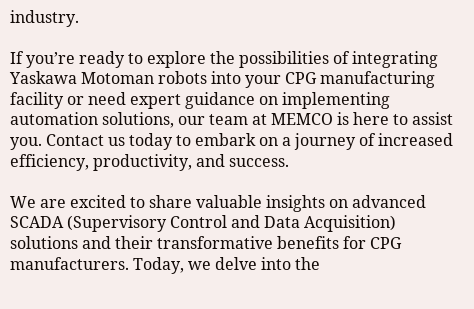industry.

If you’re ready to explore the possibilities of integrating Yaskawa Motoman robots into your CPG manufacturing facility or need expert guidance on implementing automation solutions, our team at MEMCO is here to assist you. Contact us today to embark on a journey of increased efficiency, productivity, and success.

We are excited to share valuable insights on advanced SCADA (Supervisory Control and Data Acquisition) solutions and their transformative benefits for CPG manufacturers. Today, we delve into the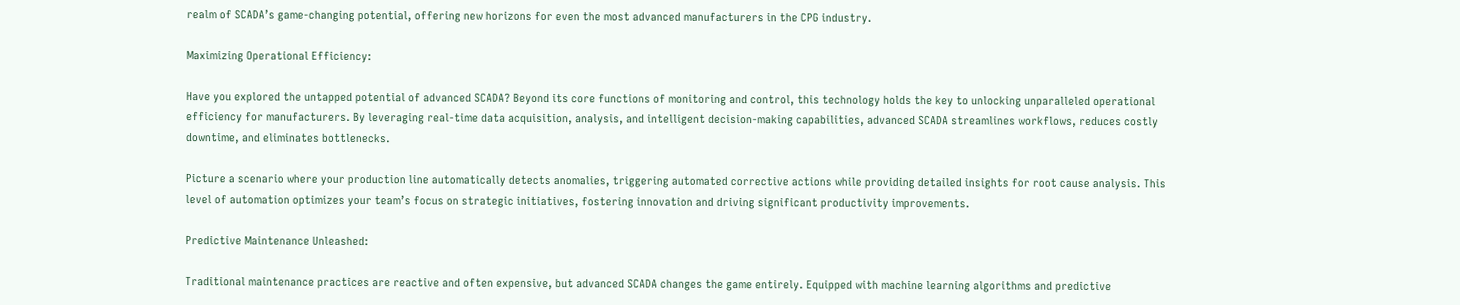realm of SCADA’s game-changing potential, offering new horizons for even the most advanced manufacturers in the CPG industry.

Maximizing Operational Efficiency:

Have you explored the untapped potential of advanced SCADA? Beyond its core functions of monitoring and control, this technology holds the key to unlocking unparalleled operational efficiency for manufacturers. By leveraging real-time data acquisition, analysis, and intelligent decision-making capabilities, advanced SCADA streamlines workflows, reduces costly downtime, and eliminates bottlenecks.

Picture a scenario where your production line automatically detects anomalies, triggering automated corrective actions while providing detailed insights for root cause analysis. This level of automation optimizes your team’s focus on strategic initiatives, fostering innovation and driving significant productivity improvements.

Predictive Maintenance Unleashed:

Traditional maintenance practices are reactive and often expensive, but advanced SCADA changes the game entirely. Equipped with machine learning algorithms and predictive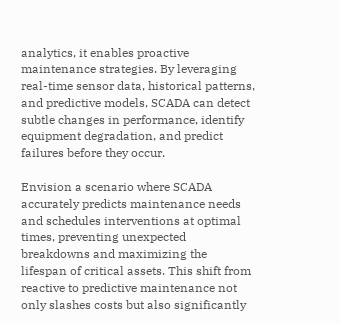analytics, it enables proactive maintenance strategies. By leveraging real-time sensor data, historical patterns, and predictive models, SCADA can detect subtle changes in performance, identify equipment degradation, and predict failures before they occur.

Envision a scenario where SCADA accurately predicts maintenance needs and schedules interventions at optimal times, preventing unexpected breakdowns and maximizing the lifespan of critical assets. This shift from reactive to predictive maintenance not only slashes costs but also significantly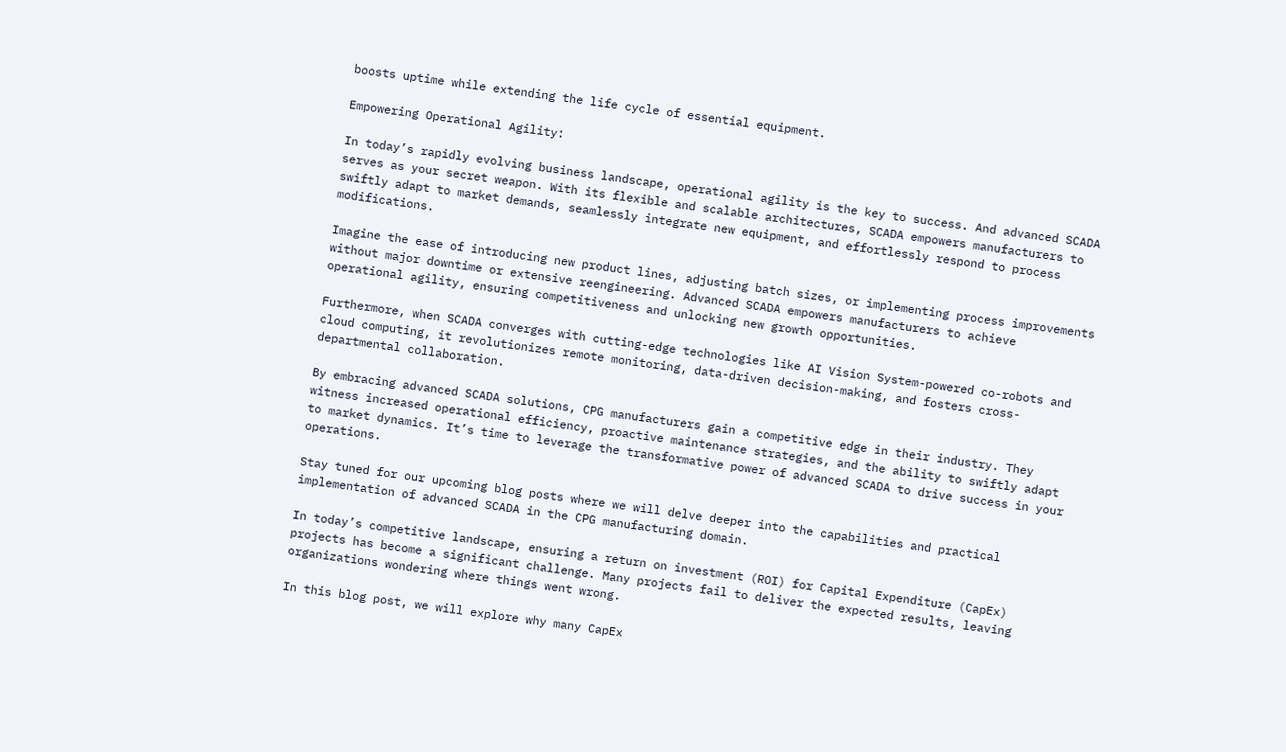boosts uptime while extending the life cycle of essential equipment.

Empowering Operational Agility:

In today’s rapidly evolving business landscape, operational agility is the key to success. And advanced SCADA serves as your secret weapon. With its flexible and scalable architectures, SCADA empowers manufacturers to swiftly adapt to market demands, seamlessly integrate new equipment, and effortlessly respond to process modifications.

Imagine the ease of introducing new product lines, adjusting batch sizes, or implementing process improvements without major downtime or extensive reengineering. Advanced SCADA empowers manufacturers to achieve operational agility, ensuring competitiveness and unlocking new growth opportunities.

Furthermore, when SCADA converges with cutting-edge technologies like AI Vision System-powered co-robots and cloud computing, it revolutionizes remote monitoring, data-driven decision-making, and fosters cross-departmental collaboration.

By embracing advanced SCADA solutions, CPG manufacturers gain a competitive edge in their industry. They witness increased operational efficiency, proactive maintenance strategies, and the ability to swiftly adapt to market dynamics. It’s time to leverage the transformative power of advanced SCADA to drive success in your operations.

Stay tuned for our upcoming blog posts where we will delve deeper into the capabilities and practical implementation of advanced SCADA in the CPG manufacturing domain.

In today’s competitive landscape, ensuring a return on investment (ROI) for Capital Expenditure (CapEx) projects has become a significant challenge. Many projects fail to deliver the expected results, leaving organizations wondering where things went wrong.

In this blog post, we will explore why many CapEx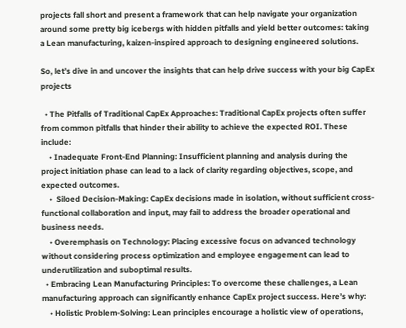projects fall short and present a framework that can help navigate your organization around some pretty big icebergs with hidden pitfalls and yield better outcomes: taking a Lean manufacturing, kaizen-inspired approach to designing engineered solutions.

So, let’s dive in and uncover the insights that can help drive success with your big CapEx projects

  • The Pitfalls of Traditional CapEx Approaches: Traditional CapEx projects often suffer from common pitfalls that hinder their ability to achieve the expected ROI. These include:
    • Inadequate Front-End Planning: Insufficient planning and analysis during the project initiation phase can lead to a lack of clarity regarding objectives, scope, and expected outcomes.
    •  Siloed Decision-Making: CapEx decisions made in isolation, without sufficient cross-functional collaboration and input, may fail to address the broader operational and business needs.
    • Overemphasis on Technology: Placing excessive focus on advanced technology without considering process optimization and employee engagement can lead to underutilization and suboptimal results.
  • Embracing Lean Manufacturing Principles: To overcome these challenges, a Lean manufacturing approach can significantly enhance CapEx project success. Here’s why:
    • Holistic Problem-Solving: Lean principles encourage a holistic view of operations,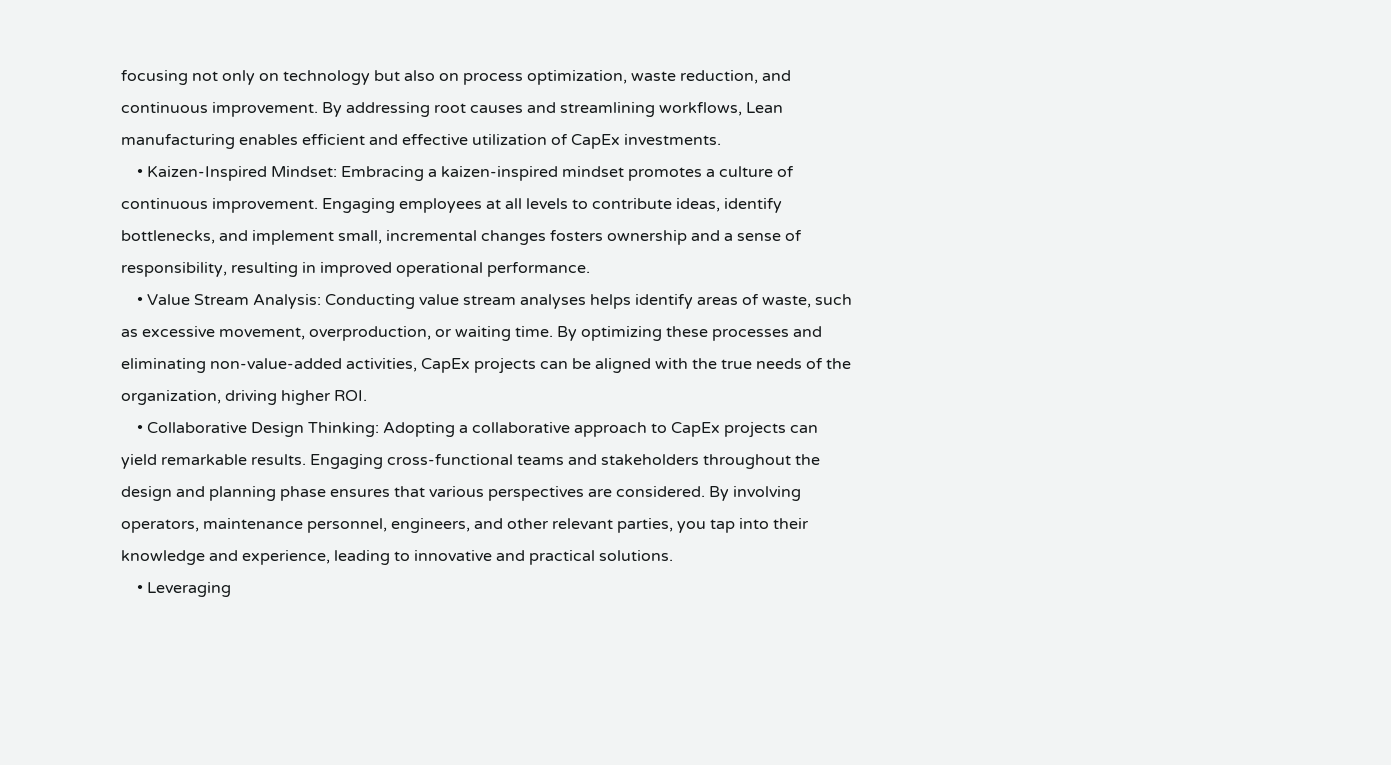focusing not only on technology but also on process optimization, waste reduction, and continuous improvement. By addressing root causes and streamlining workflows, Lean manufacturing enables efficient and effective utilization of CapEx investments.
    • Kaizen-Inspired Mindset: Embracing a kaizen-inspired mindset promotes a culture of continuous improvement. Engaging employees at all levels to contribute ideas, identify bottlenecks, and implement small, incremental changes fosters ownership and a sense of responsibility, resulting in improved operational performance.
    • Value Stream Analysis: Conducting value stream analyses helps identify areas of waste, such as excessive movement, overproduction, or waiting time. By optimizing these processes and eliminating non-value-added activities, CapEx projects can be aligned with the true needs of the organization, driving higher ROI.
    • Collaborative Design Thinking: Adopting a collaborative approach to CapEx projects can yield remarkable results. Engaging cross-functional teams and stakeholders throughout the design and planning phase ensures that various perspectives are considered. By involving operators, maintenance personnel, engineers, and other relevant parties, you tap into their knowledge and experience, leading to innovative and practical solutions.
    • Leveraging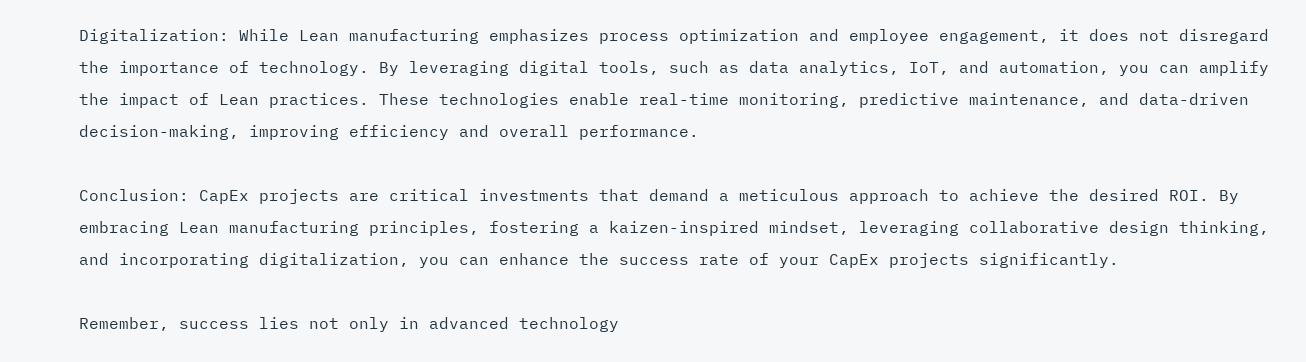Digitalization: While Lean manufacturing emphasizes process optimization and employee engagement, it does not disregard the importance of technology. By leveraging digital tools, such as data analytics, IoT, and automation, you can amplify the impact of Lean practices. These technologies enable real-time monitoring, predictive maintenance, and data-driven decision-making, improving efficiency and overall performance.

Conclusion: CapEx projects are critical investments that demand a meticulous approach to achieve the desired ROI. By embracing Lean manufacturing principles, fostering a kaizen-inspired mindset, leveraging collaborative design thinking, and incorporating digitalization, you can enhance the success rate of your CapEx projects significantly.

Remember, success lies not only in advanced technology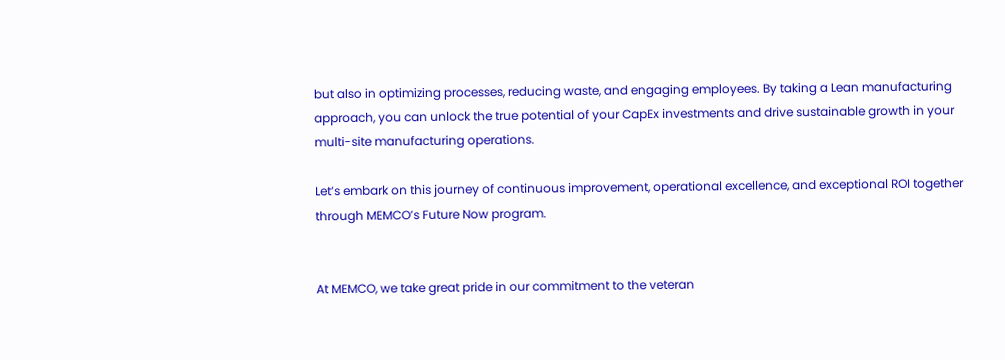but also in optimizing processes, reducing waste, and engaging employees. By taking a Lean manufacturing approach, you can unlock the true potential of your CapEx investments and drive sustainable growth in your multi-site manufacturing operations.

Let’s embark on this journey of continuous improvement, operational excellence, and exceptional ROI together through MEMCO’s Future Now program.


At MEMCO, we take great pride in our commitment to the veteran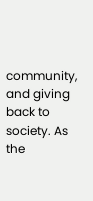community, and giving back to society. As the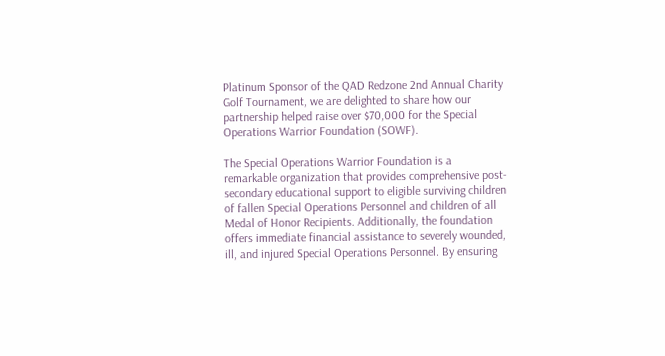Platinum Sponsor of the QAD Redzone 2nd Annual Charity Golf Tournament, we are delighted to share how our partnership helped raise over $70,000 for the Special Operations Warrior Foundation (SOWF).

The Special Operations Warrior Foundation is a remarkable organization that provides comprehensive post-secondary educational support to eligible surviving children of fallen Special Operations Personnel and children of all Medal of Honor Recipients. Additionally, the foundation offers immediate financial assistance to severely wounded, ill, and injured Special Operations Personnel. By ensuring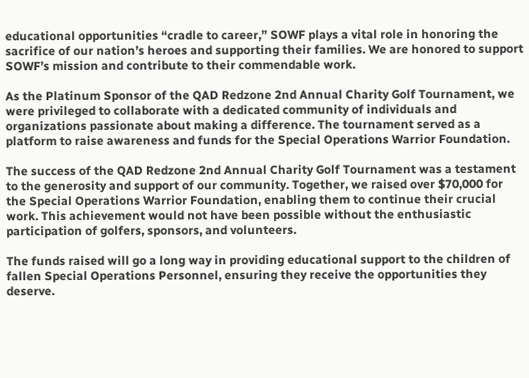educational opportunities “cradle to career,” SOWF plays a vital role in honoring the sacrifice of our nation’s heroes and supporting their families. We are honored to support SOWF’s mission and contribute to their commendable work.

As the Platinum Sponsor of the QAD Redzone 2nd Annual Charity Golf Tournament, we were privileged to collaborate with a dedicated community of individuals and organizations passionate about making a difference. The tournament served as a platform to raise awareness and funds for the Special Operations Warrior Foundation.

The success of the QAD Redzone 2nd Annual Charity Golf Tournament was a testament to the generosity and support of our community. Together, we raised over $70,000 for the Special Operations Warrior Foundation, enabling them to continue their crucial work. This achievement would not have been possible without the enthusiastic participation of golfers, sponsors, and volunteers.

The funds raised will go a long way in providing educational support to the children of fallen Special Operations Personnel, ensuring they receive the opportunities they deserve.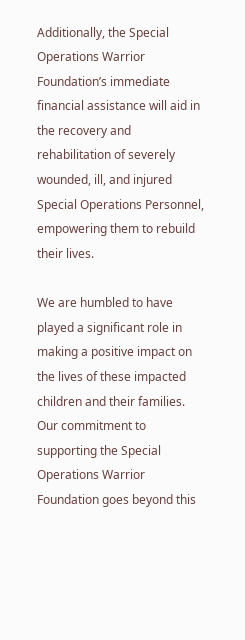Additionally, the Special Operations Warrior Foundation’s immediate financial assistance will aid in the recovery and rehabilitation of severely wounded, ill, and injured Special Operations Personnel, empowering them to rebuild their lives.

We are humbled to have played a significant role in making a positive impact on the lives of these impacted children and their families. Our commitment to supporting the Special Operations Warrior Foundation goes beyond this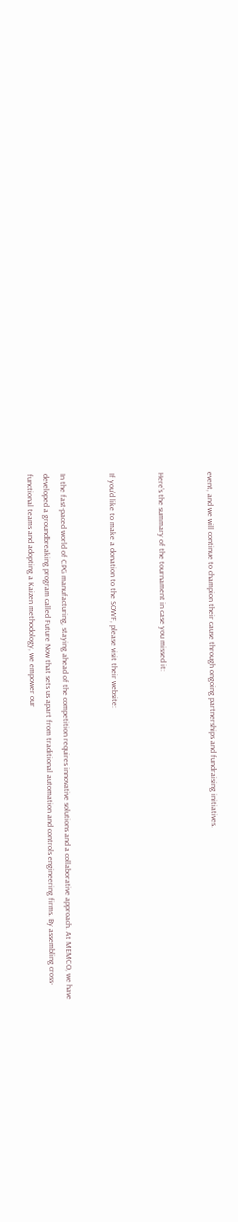event, and we will continue to champion their cause through ongoing partnerships and fundraising initiatives.


Here’s the summary of the tournament in case you missed it:


If you’d like to make a donation to the SOWF, please visit their website:


In the fast-paced world of CPG manufacturing, staying ahead of the competition requires innovative solutions and a collaborative approach. At MEMCO, we have developed a groundbreaking program called Future Now that sets us apart from traditional automation and controls engineering firms. By assembling cross-functional teams and adopting a Kaizen methodology, we empower our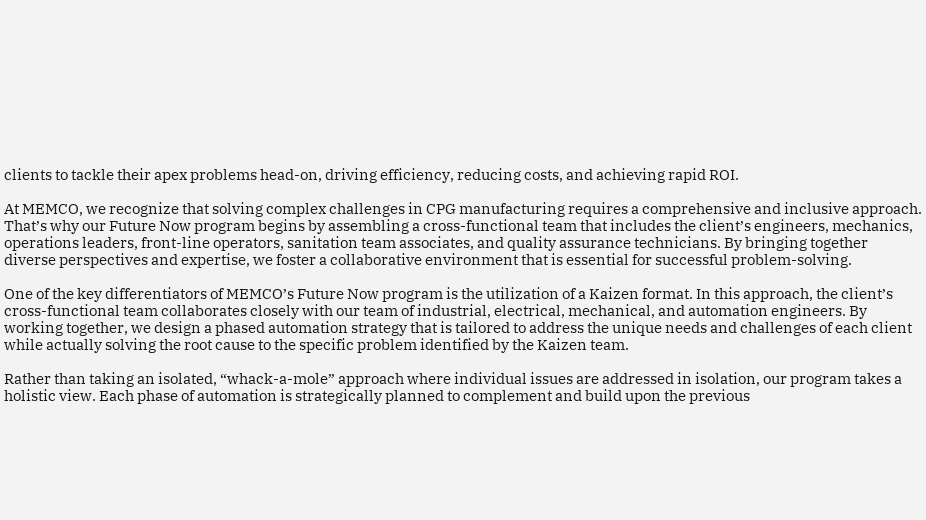clients to tackle their apex problems head-on, driving efficiency, reducing costs, and achieving rapid ROI.

At MEMCO, we recognize that solving complex challenges in CPG manufacturing requires a comprehensive and inclusive approach. That’s why our Future Now program begins by assembling a cross-functional team that includes the client’s engineers, mechanics, operations leaders, front-line operators, sanitation team associates, and quality assurance technicians. By bringing together diverse perspectives and expertise, we foster a collaborative environment that is essential for successful problem-solving.

One of the key differentiators of MEMCO’s Future Now program is the utilization of a Kaizen format. In this approach, the client’s cross-functional team collaborates closely with our team of industrial, electrical, mechanical, and automation engineers. By working together, we design a phased automation strategy that is tailored to address the unique needs and challenges of each client while actually solving the root cause to the specific problem identified by the Kaizen team.

Rather than taking an isolated, “whack-a-mole” approach where individual issues are addressed in isolation, our program takes a holistic view. Each phase of automation is strategically planned to complement and build upon the previous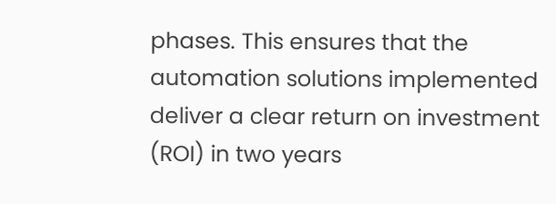phases. This ensures that the automation solutions implemented deliver a clear return on investment (ROI) in two years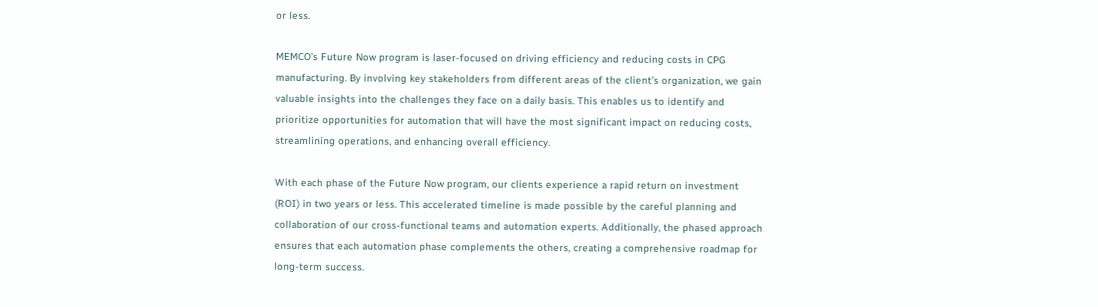or less.

MEMCO’s Future Now program is laser-focused on driving efficiency and reducing costs in CPG manufacturing. By involving key stakeholders from different areas of the client’s organization, we gain valuable insights into the challenges they face on a daily basis. This enables us to identify and prioritize opportunities for automation that will have the most significant impact on reducing costs, streamlining operations, and enhancing overall efficiency.

With each phase of the Future Now program, our clients experience a rapid return on investment (ROI) in two years or less. This accelerated timeline is made possible by the careful planning and collaboration of our cross-functional teams and automation experts. Additionally, the phased approach ensures that each automation phase complements the others, creating a comprehensive roadmap for long-term success.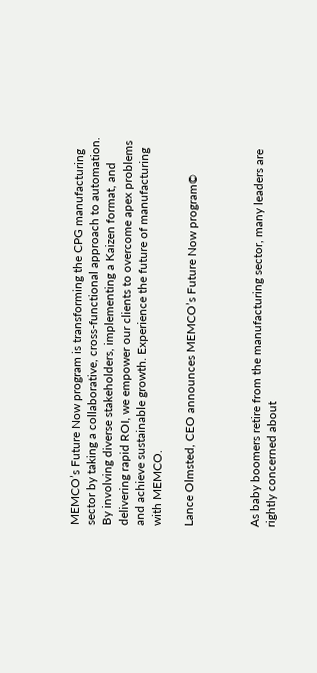MEMCO’s Future Now program is transforming the CPG manufacturing sector by taking a collaborative, cross-functional approach to automation. By involving diverse stakeholders, implementing a Kaizen format, and delivering rapid ROI, we empower our clients to overcome apex problems and achieve sustainable growth. Experience the future of manufacturing with MEMCO.

Lance Olmsted, CEO announces MEMCO’s Future Now program©



As baby boomers retire from the manufacturing sector, many leaders are rightly concerned about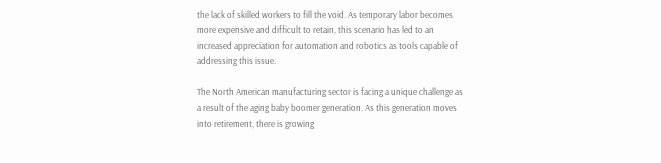the lack of skilled workers to fill the void. As temporary labor becomes more expensive and difficult to retain, this scenario has led to an increased appreciation for automation and robotics as tools capable of addressing this issue.

The North American manufacturing sector is facing a unique challenge as a result of the aging baby boomer generation. As this generation moves into retirement, there is growing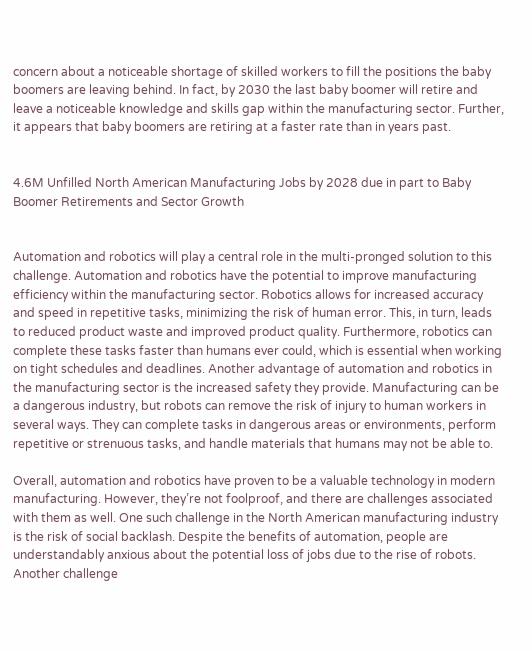concern about a noticeable shortage of skilled workers to fill the positions the baby boomers are leaving behind. In fact, by 2030 the last baby boomer will retire and leave a noticeable knowledge and skills gap within the manufacturing sector. Further, it appears that baby boomers are retiring at a faster rate than in years past.


4.6M Unfilled North American Manufacturing Jobs by 2028 due in part to Baby Boomer Retirements and Sector Growth


Automation and robotics will play a central role in the multi-pronged solution to this challenge. Automation and robotics have the potential to improve manufacturing efficiency within the manufacturing sector. Robotics allows for increased accuracy and speed in repetitive tasks, minimizing the risk of human error. This, in turn, leads to reduced product waste and improved product quality. Furthermore, robotics can complete these tasks faster than humans ever could, which is essential when working on tight schedules and deadlines. Another advantage of automation and robotics in the manufacturing sector is the increased safety they provide. Manufacturing can be a dangerous industry, but robots can remove the risk of injury to human workers in several ways. They can complete tasks in dangerous areas or environments, perform repetitive or strenuous tasks, and handle materials that humans may not be able to.

Overall, automation and robotics have proven to be a valuable technology in modern manufacturing. However, they’re not foolproof, and there are challenges associated with them as well. One such challenge in the North American manufacturing industry is the risk of social backlash. Despite the benefits of automation, people are understandably anxious about the potential loss of jobs due to the rise of robots. Another challenge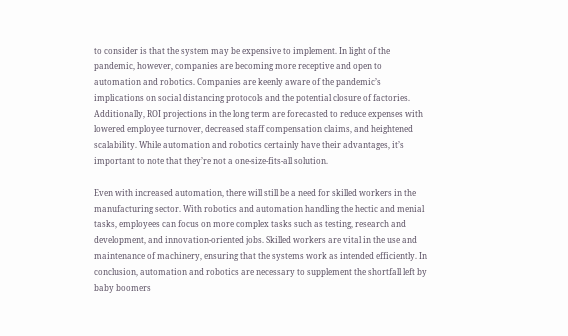to consider is that the system may be expensive to implement. In light of the pandemic, however, companies are becoming more receptive and open to automation and robotics. Companies are keenly aware of the pandemic’s implications on social distancing protocols and the potential closure of factories. Additionally, ROI projections in the long term are forecasted to reduce expenses with lowered employee turnover, decreased staff compensation claims, and heightened scalability. While automation and robotics certainly have their advantages, it’s important to note that they’re not a one-size-fits-all solution.

Even with increased automation, there will still be a need for skilled workers in the manufacturing sector. With robotics and automation handling the hectic and menial tasks, employees can focus on more complex tasks such as testing, research and development, and innovation-oriented jobs. Skilled workers are vital in the use and maintenance of machinery, ensuring that the systems work as intended efficiently. In conclusion, automation and robotics are necessary to supplement the shortfall left by baby boomers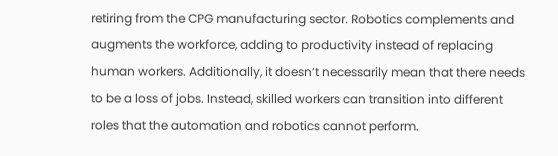retiring from the CPG manufacturing sector. Robotics complements and augments the workforce, adding to productivity instead of replacing human workers. Additionally, it doesn’t necessarily mean that there needs to be a loss of jobs. Instead, skilled workers can transition into different roles that the automation and robotics cannot perform.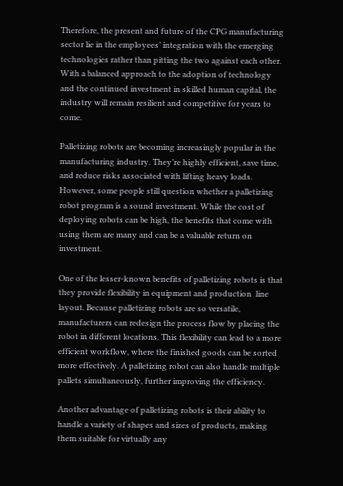Therefore, the present and future of the CPG manufacturing sector lie in the employees’ integration with the emerging technologies rather than pitting the two against each other. With a balanced approach to the adoption of technology and the continued investment in skilled human capital, the industry will remain resilient and competitive for years to come.

Palletizing robots are becoming increasingly popular in the manufacturing industry. They’re highly efficient, save time, and reduce risks associated with lifting heavy loads. However, some people still question whether a palletizing robot program is a sound investment. While the cost of deploying robots can be high, the benefits that come with using them are many and can be a valuable return on investment.

One of the lesser-known benefits of palletizing robots is that they provide flexibility in equipment and production  line layout. Because palletizing robots are so versatile, manufacturers can redesign the process flow by placing the robot in different locations. This flexibility can lead to a more efficient workflow, where the finished goods can be sorted more effectively. A palletizing robot can also handle multiple pallets simultaneously, further improving the efficiency.

Another advantage of palletizing robots is their ability to handle a variety of shapes and sizes of products, making them suitable for virtually any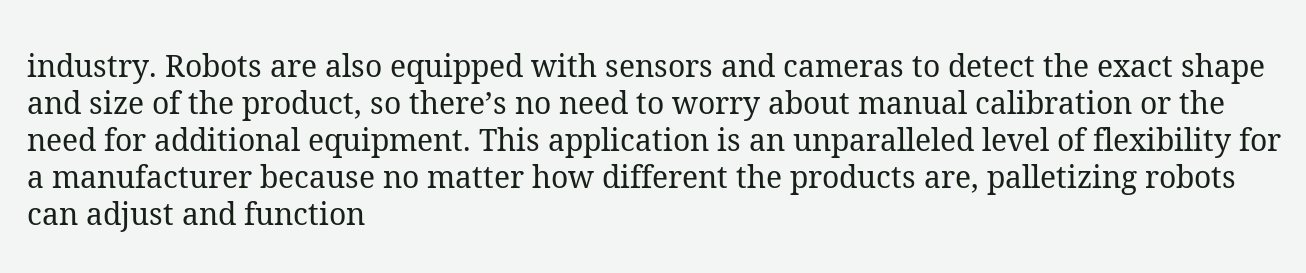industry. Robots are also equipped with sensors and cameras to detect the exact shape and size of the product, so there’s no need to worry about manual calibration or the need for additional equipment. This application is an unparalleled level of flexibility for a manufacturer because no matter how different the products are, palletizing robots can adjust and function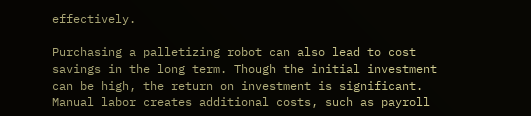effectively.

Purchasing a palletizing robot can also lead to cost savings in the long term. Though the initial investment can be high, the return on investment is significant. Manual labor creates additional costs, such as payroll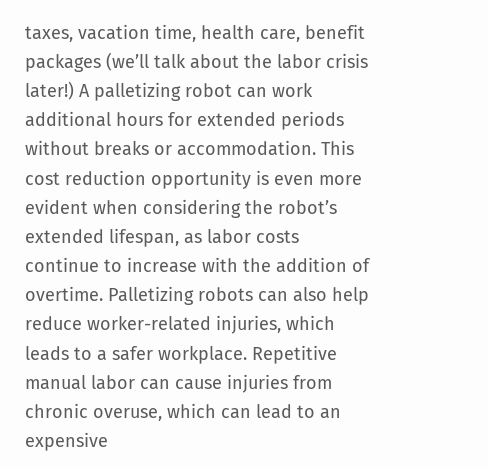taxes, vacation time, health care, benefit packages (we’ll talk about the labor crisis later!) A palletizing robot can work additional hours for extended periods without breaks or accommodation. This cost reduction opportunity is even more evident when considering the robot’s extended lifespan, as labor costs continue to increase with the addition of overtime. Palletizing robots can also help reduce worker-related injuries, which leads to a safer workplace. Repetitive manual labor can cause injuries from chronic overuse, which can lead to an expensive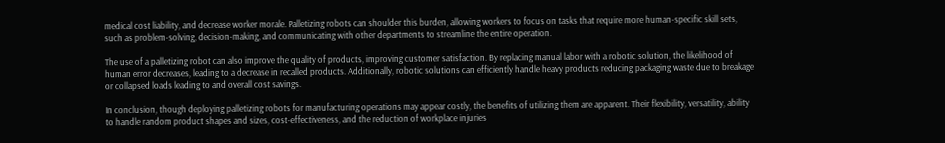medical cost liability, and decrease worker morale. Palletizing robots can shoulder this burden, allowing workers to focus on tasks that require more human-specific skill sets, such as problem-solving, decision-making, and communicating with other departments to streamline the entire operation.

The use of a palletizing robot can also improve the quality of products, improving customer satisfaction. By replacing manual labor with a robotic solution, the likelihood of human error decreases, leading to a decrease in recalled products. Additionally, robotic solutions can efficiently handle heavy products reducing packaging waste due to breakage or collapsed loads leading to and overall cost savings.

In conclusion, though deploying palletizing robots for manufacturing operations may appear costly, the benefits of utilizing them are apparent. Their flexibility, versatility, ability to handle random product shapes and sizes, cost-effectiveness, and the reduction of workplace injuries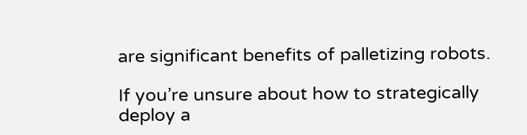are significant benefits of palletizing robots.

If you’re unsure about how to strategically deploy a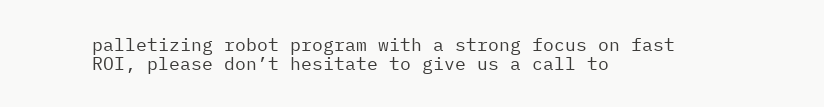palletizing robot program with a strong focus on fast ROI, please don’t hesitate to give us a call to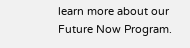learn more about our Future Now Program.